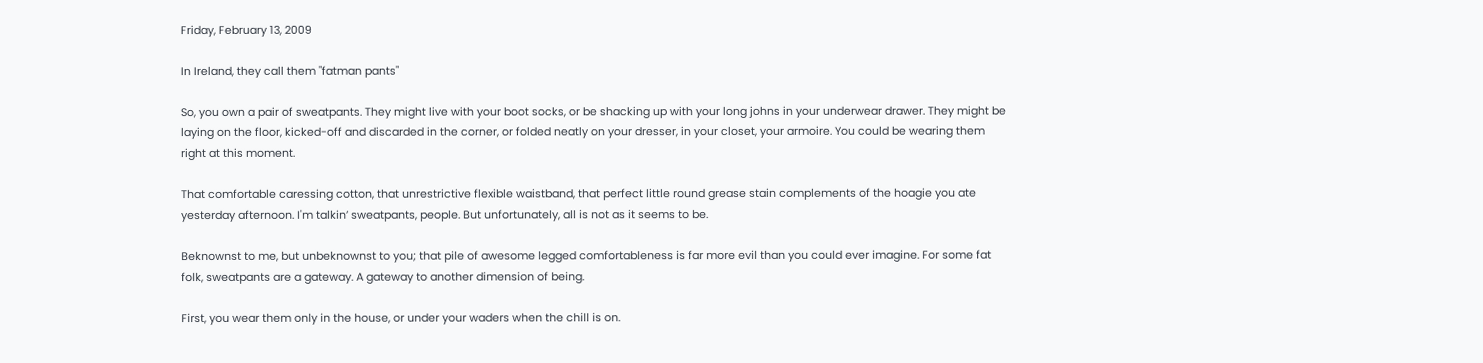Friday, February 13, 2009

In Ireland, they call them "fatman pants"

So, you own a pair of sweatpants. They might live with your boot socks, or be shacking up with your long johns in your underwear drawer. They might be laying on the floor, kicked-off and discarded in the corner, or folded neatly on your dresser, in your closet, your armoire. You could be wearing them right at this moment.

That comfortable caressing cotton, that unrestrictive flexible waistband, that perfect little round grease stain complements of the hoagie you ate yesterday afternoon. I'm talkin’ sweatpants, people. But unfortunately, all is not as it seems to be.

Beknownst to me, but unbeknownst to you; that pile of awesome legged comfortableness is far more evil than you could ever imagine. For some fat folk, sweatpants are a gateway. A gateway to another dimension of being.

First, you wear them only in the house, or under your waders when the chill is on.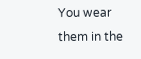You wear them in the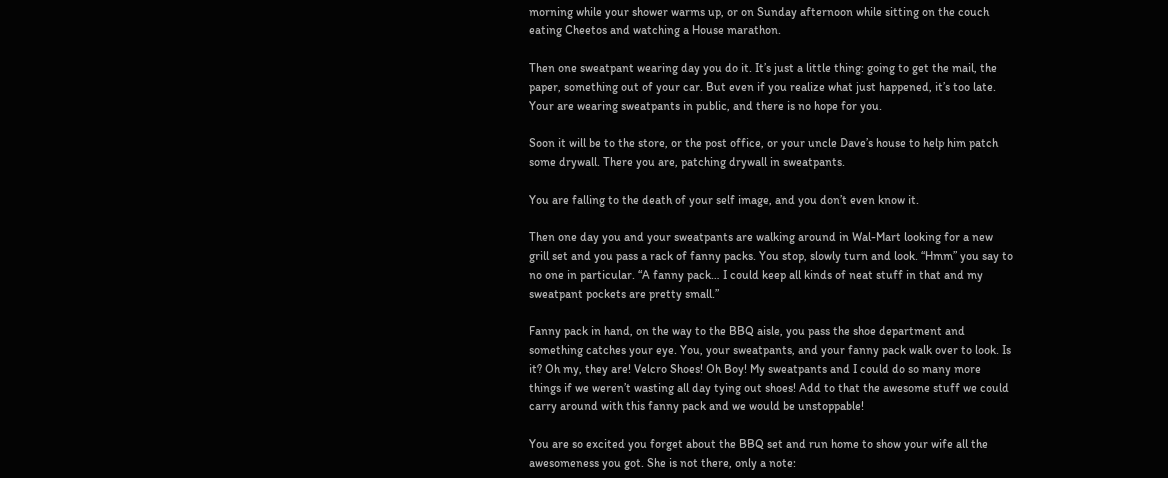morning while your shower warms up, or on Sunday afternoon while sitting on the couch eating Cheetos and watching a House marathon.

Then one sweatpant wearing day you do it. It’s just a little thing: going to get the mail, the paper, something out of your car. But even if you realize what just happened, it’s too late. Your are wearing sweatpants in public, and there is no hope for you.

Soon it will be to the store, or the post office, or your uncle Dave’s house to help him patch some drywall. There you are, patching drywall in sweatpants.

You are falling to the death of your self image, and you don’t even know it.

Then one day you and your sweatpants are walking around in Wal-Mart looking for a new grill set and you pass a rack of fanny packs. You stop, slowly turn and look. “Hmm” you say to no one in particular. “A fanny pack… I could keep all kinds of neat stuff in that and my sweatpant pockets are pretty small.”

Fanny pack in hand, on the way to the BBQ aisle, you pass the shoe department and something catches your eye. You, your sweatpants, and your fanny pack walk over to look. Is it? Oh my, they are! Velcro Shoes! Oh Boy! My sweatpants and I could do so many more things if we weren’t wasting all day tying out shoes! Add to that the awesome stuff we could carry around with this fanny pack and we would be unstoppable!

You are so excited you forget about the BBQ set and run home to show your wife all the awesomeness you got. She is not there, only a note: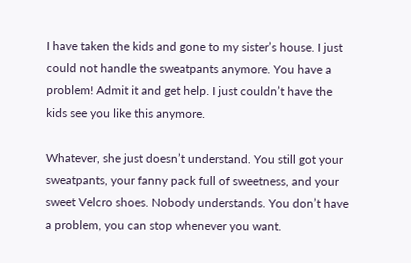I have taken the kids and gone to my sister’s house. I just could not handle the sweatpants anymore. You have a problem! Admit it and get help. I just couldn’t have the kids see you like this anymore.

Whatever, she just doesn’t understand. You still got your sweatpants, your fanny pack full of sweetness, and your sweet Velcro shoes. Nobody understands. You don’t have a problem, you can stop whenever you want.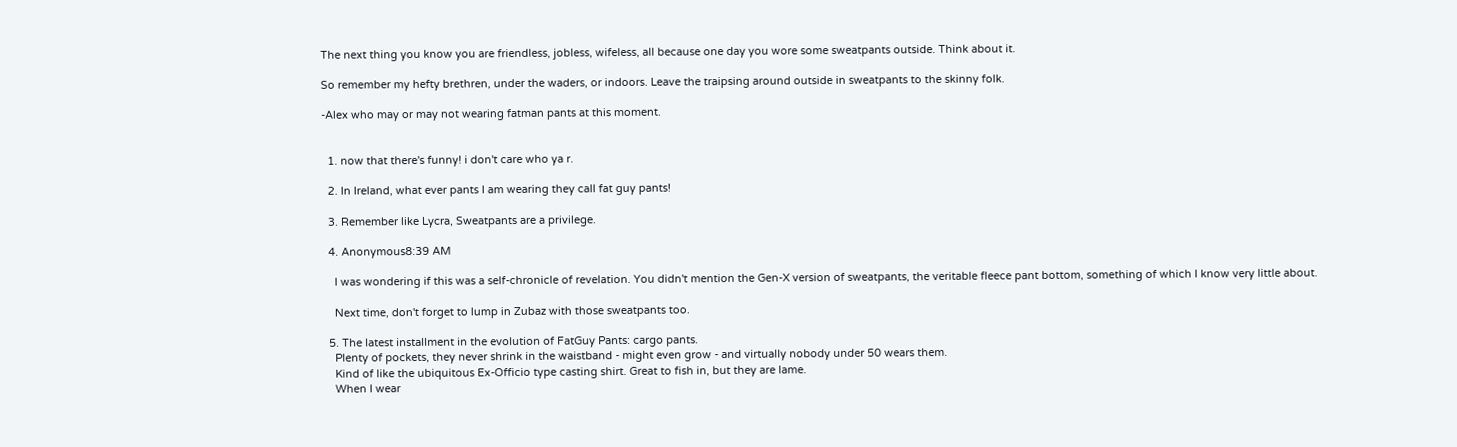The next thing you know you are friendless, jobless, wifeless, all because one day you wore some sweatpants outside. Think about it.

So remember my hefty brethren, under the waders, or indoors. Leave the traipsing around outside in sweatpants to the skinny folk.

-Alex who may or may not wearing fatman pants at this moment.


  1. now that there's funny! i don't care who ya r.

  2. In Ireland, what ever pants I am wearing they call fat guy pants!

  3. Remember like Lycra, Sweatpants are a privilege.

  4. Anonymous8:39 AM

    I was wondering if this was a self-chronicle of revelation. You didn't mention the Gen-X version of sweatpants, the veritable fleece pant bottom, something of which I know very little about.

    Next time, don't forget to lump in Zubaz with those sweatpants too.

  5. The latest installment in the evolution of FatGuy Pants: cargo pants.
    Plenty of pockets, they never shrink in the waistband - might even grow - and virtually nobody under 50 wears them.
    Kind of like the ubiquitous Ex-Officio type casting shirt. Great to fish in, but they are lame.
    When I wear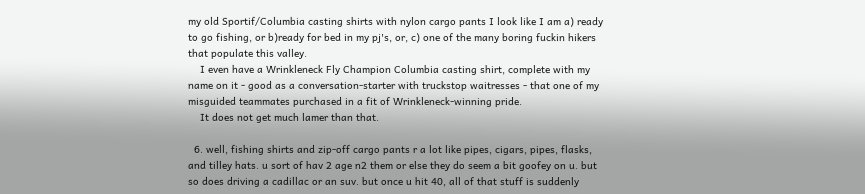my old Sportif/Columbia casting shirts with nylon cargo pants I look like I am a) ready to go fishing, or b)ready for bed in my pj's, or, c) one of the many boring fuckin hikers that populate this valley.
    I even have a Wrinkleneck Fly Champion Columbia casting shirt, complete with my name on it - good as a conversation-starter with truckstop waitresses - that one of my misguided teammates purchased in a fit of Wrinkleneck-winning pride.
    It does not get much lamer than that.

  6. well, fishing shirts and zip-off cargo pants r a lot like pipes, cigars, pipes, flasks, and tilley hats. u sort of hav 2 age n2 them or else they do seem a bit goofey on u. but so does driving a cadillac or an suv. but once u hit 40, all of that stuff is suddenly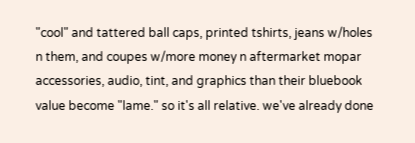"cool" and tattered ball caps, printed tshirts, jeans w/holes n them, and coupes w/more money n aftermarket mopar accessories, audio, tint, and graphics than their bluebook value become "lame." so it's all relative. we've already done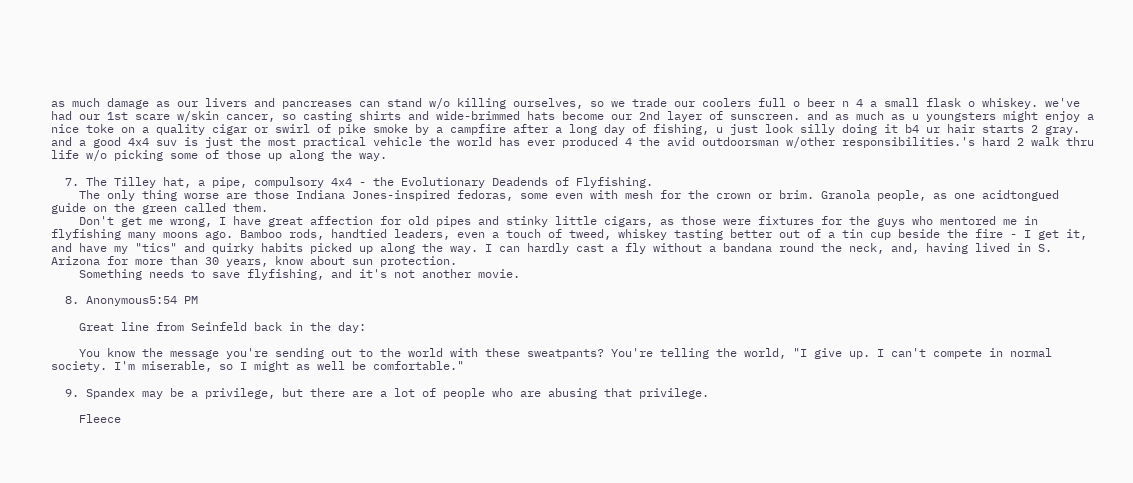as much damage as our livers and pancreases can stand w/o killing ourselves, so we trade our coolers full o beer n 4 a small flask o whiskey. we've had our 1st scare w/skin cancer, so casting shirts and wide-brimmed hats become our 2nd layer of sunscreen. and as much as u youngsters might enjoy a nice toke on a quality cigar or swirl of pike smoke by a campfire after a long day of fishing, u just look silly doing it b4 ur hair starts 2 gray. and a good 4x4 suv is just the most practical vehicle the world has ever produced 4 the avid outdoorsman w/other responsibilities.'s hard 2 walk thru life w/o picking some of those up along the way.

  7. The Tilley hat, a pipe, compulsory 4x4 - the Evolutionary Deadends of Flyfishing.
    The only thing worse are those Indiana Jones-inspired fedoras, some even with mesh for the crown or brim. Granola people, as one acidtongued guide on the green called them.
    Don't get me wrong, I have great affection for old pipes and stinky little cigars, as those were fixtures for the guys who mentored me in flyfishing many moons ago. Bamboo rods, handtied leaders, even a touch of tweed, whiskey tasting better out of a tin cup beside the fire - I get it, and have my "tics" and quirky habits picked up along the way. I can hardly cast a fly without a bandana round the neck, and, having lived in S. Arizona for more than 30 years, know about sun protection.
    Something needs to save flyfishing, and it's not another movie.

  8. Anonymous5:54 PM

    Great line from Seinfeld back in the day:

    You know the message you're sending out to the world with these sweatpants? You're telling the world, "I give up. I can't compete in normal society. I'm miserable, so I might as well be comfortable."

  9. Spandex may be a privilege, but there are a lot of people who are abusing that privilege.

    Fleece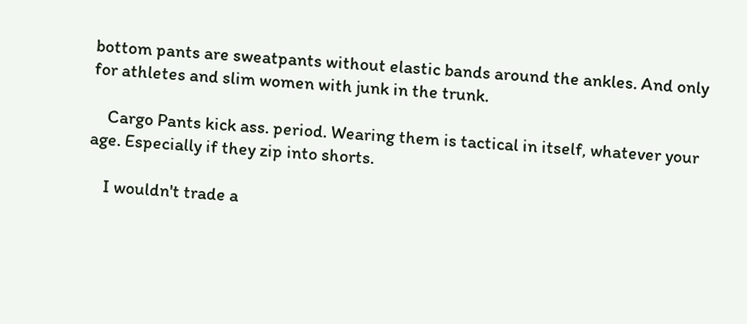bottom pants are sweatpants without elastic bands around the ankles. And only for athletes and slim women with junk in the trunk.

    Cargo Pants kick ass. period. Wearing them is tactical in itself, whatever your age. Especially if they zip into shorts.

    I wouldn't trade a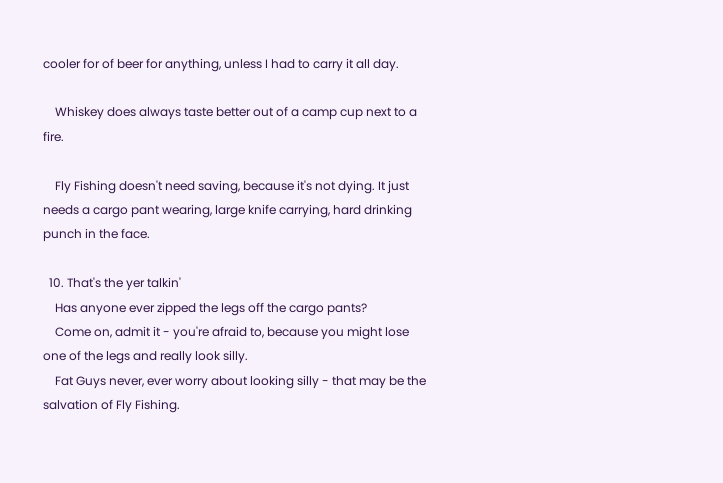cooler for of beer for anything, unless I had to carry it all day.

    Whiskey does always taste better out of a camp cup next to a fire.

    Fly Fishing doesn't need saving, because it's not dying. It just needs a cargo pant wearing, large knife carrying, hard drinking punch in the face.

  10. That's the yer talkin'
    Has anyone ever zipped the legs off the cargo pants?
    Come on, admit it - you're afraid to, because you might lose one of the legs and really look silly.
    Fat Guys never, ever worry about looking silly - that may be the salvation of Fly Fishing.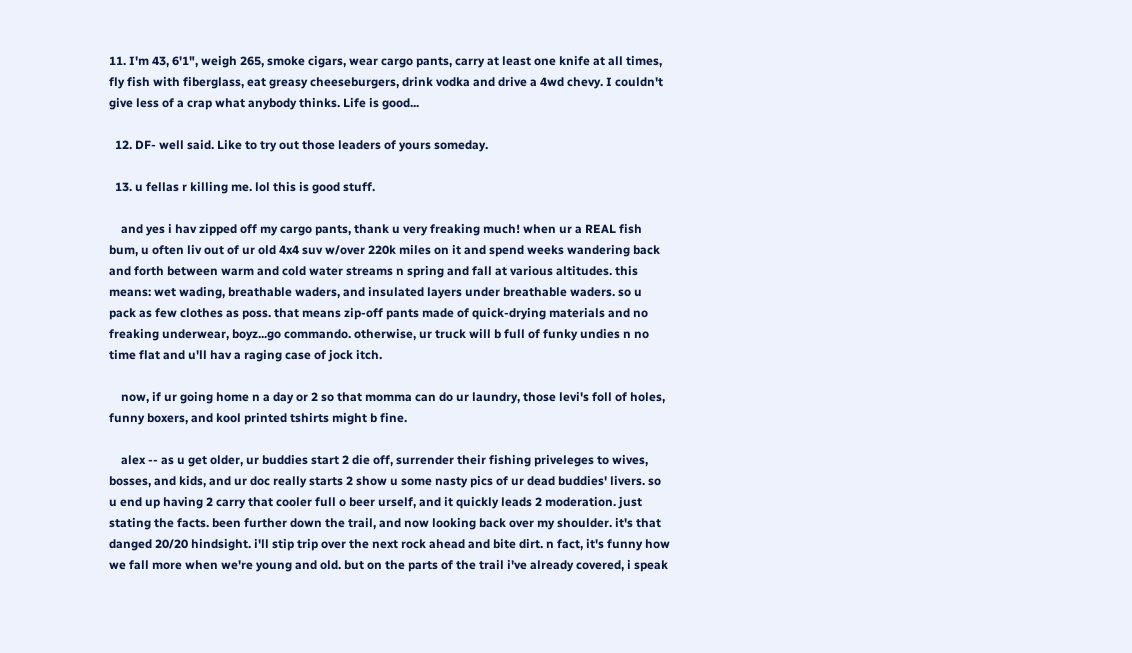11. I'm 43, 6'1", weigh 265, smoke cigars, wear cargo pants, carry at least one knife at all times, fly fish with fiberglass, eat greasy cheeseburgers, drink vodka and drive a 4wd chevy. I couldn't give less of a crap what anybody thinks. Life is good...

  12. DF- well said. Like to try out those leaders of yours someday.

  13. u fellas r killing me. lol this is good stuff.

    and yes i hav zipped off my cargo pants, thank u very freaking much! when ur a REAL fish bum, u often liv out of ur old 4x4 suv w/over 220k miles on it and spend weeks wandering back and forth between warm and cold water streams n spring and fall at various altitudes. this means: wet wading, breathable waders, and insulated layers under breathable waders. so u pack as few clothes as poss. that means zip-off pants made of quick-drying materials and no freaking underwear, boyz...go commando. otherwise, ur truck will b full of funky undies n no time flat and u'll hav a raging case of jock itch.

    now, if ur going home n a day or 2 so that momma can do ur laundry, those levi's foll of holes, funny boxers, and kool printed tshirts might b fine.

    alex -- as u get older, ur buddies start 2 die off, surrender their fishing priveleges to wives, bosses, and kids, and ur doc really starts 2 show u some nasty pics of ur dead buddies' livers. so u end up having 2 carry that cooler full o beer urself, and it quickly leads 2 moderation. just stating the facts. been further down the trail, and now looking back over my shoulder. it's that danged 20/20 hindsight. i'll stip trip over the next rock ahead and bite dirt. n fact, it's funny how we fall more when we're young and old. but on the parts of the trail i've already covered, i speak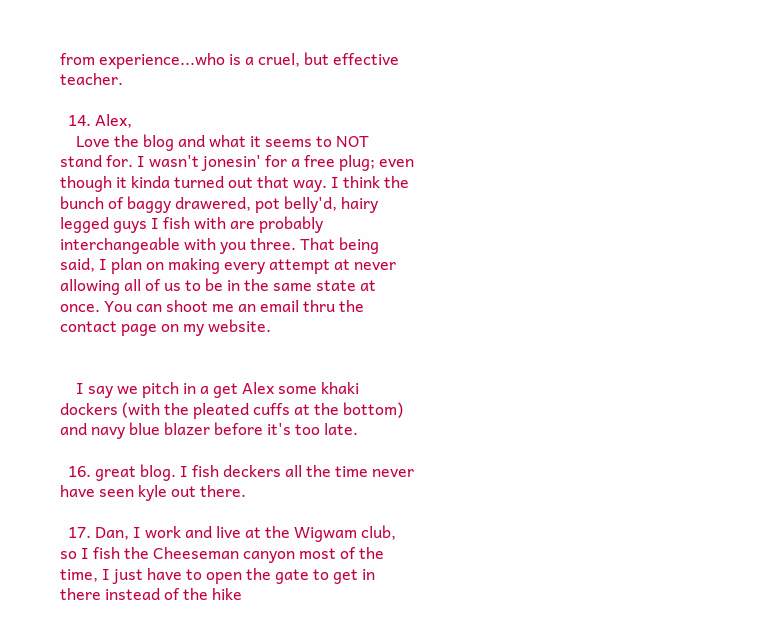from experience...who is a cruel, but effective teacher.

  14. Alex,
    Love the blog and what it seems to NOT stand for. I wasn't jonesin' for a free plug; even though it kinda turned out that way. I think the bunch of baggy drawered, pot belly'd, hairy legged guys I fish with are probably interchangeable with you three. That being said, I plan on making every attempt at never allowing all of us to be in the same state at once. You can shoot me an email thru the contact page on my website.


    I say we pitch in a get Alex some khaki dockers (with the pleated cuffs at the bottom) and navy blue blazer before it's too late.

  16. great blog. I fish deckers all the time never have seen kyle out there.

  17. Dan, I work and live at the Wigwam club, so I fish the Cheeseman canyon most of the time, I just have to open the gate to get in there instead of the hike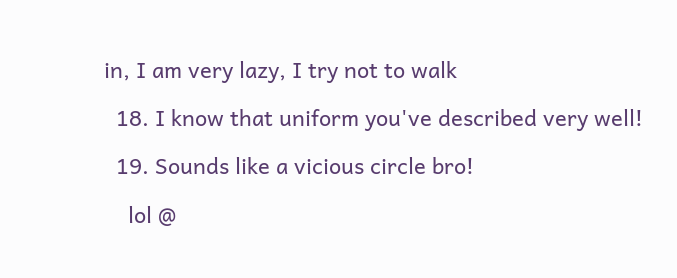in, I am very lazy, I try not to walk

  18. I know that uniform you've described very well!

  19. Sounds like a vicious circle bro!

    lol @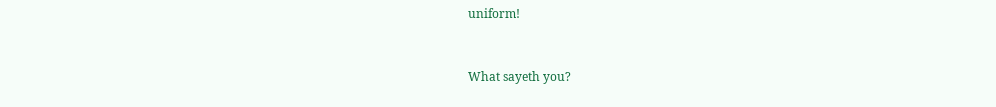uniform!


What sayeth you?